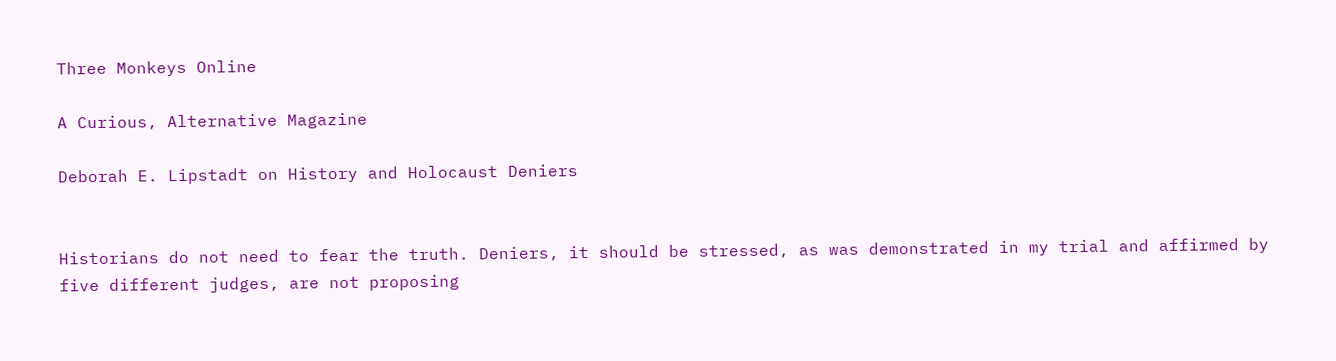Three Monkeys Online

A Curious, Alternative Magazine

Deborah E. Lipstadt on History and Holocaust Deniers


Historians do not need to fear the truth. Deniers, it should be stressed, as was demonstrated in my trial and affirmed by five different judges, are not proposing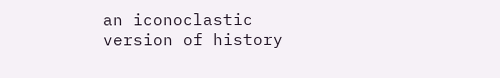an iconoclastic version of history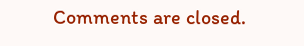Comments are closed.